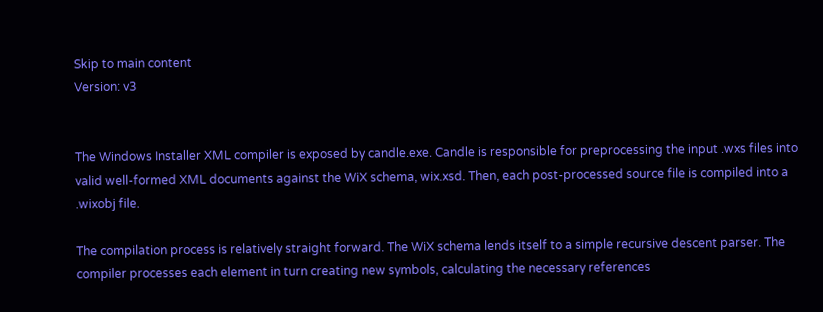Skip to main content
Version: v3


The Windows Installer XML compiler is exposed by candle.exe. Candle is responsible for preprocessing the input .wxs files into valid well-formed XML documents against the WiX schema, wix.xsd. Then, each post-processed source file is compiled into a .wixobj file.

The compilation process is relatively straight forward. The WiX schema lends itself to a simple recursive descent parser. The compiler processes each element in turn creating new symbols, calculating the necessary references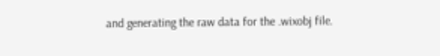and generating the raw data for the .wixobj file.